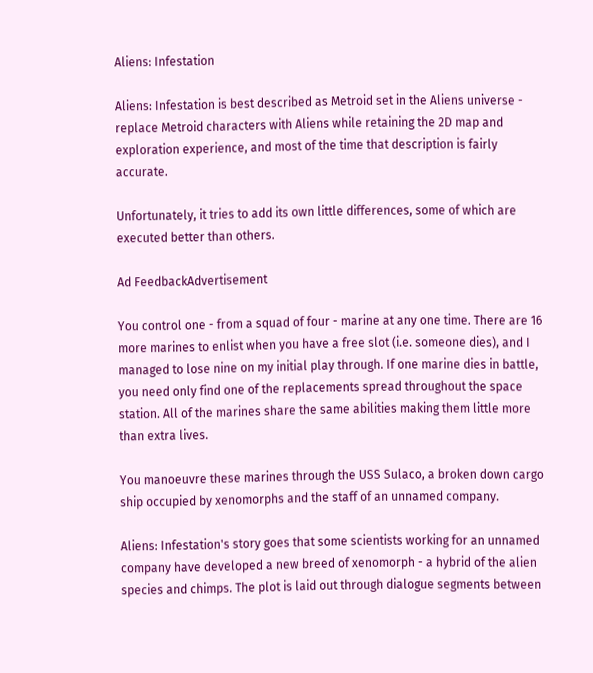Aliens: Infestation

Aliens: Infestation is best described as Metroid set in the Aliens universe - replace Metroid characters with Aliens while retaining the 2D map and exploration experience, and most of the time that description is fairly accurate.

Unfortunately, it tries to add its own little differences, some of which are executed better than others.

Ad FeedbackAdvertisement

You control one - from a squad of four - marine at any one time. There are 16 more marines to enlist when you have a free slot (i.e. someone dies), and I managed to lose nine on my initial play through. If one marine dies in battle, you need only find one of the replacements spread throughout the space station. All of the marines share the same abilities making them little more than extra lives.

You manoeuvre these marines through the USS Sulaco, a broken down cargo ship occupied by xenomorphs and the staff of an unnamed company.

Aliens: Infestation's story goes that some scientists working for an unnamed company have developed a new breed of xenomorph - a hybrid of the alien species and chimps. The plot is laid out through dialogue segments between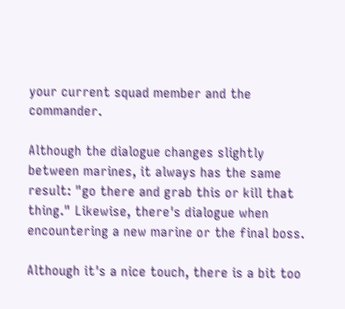your current squad member and the commander.

Although the dialogue changes slightly between marines, it always has the same result: "go there and grab this or kill that thing." Likewise, there's dialogue when encountering a new marine or the final boss.

Although it's a nice touch, there is a bit too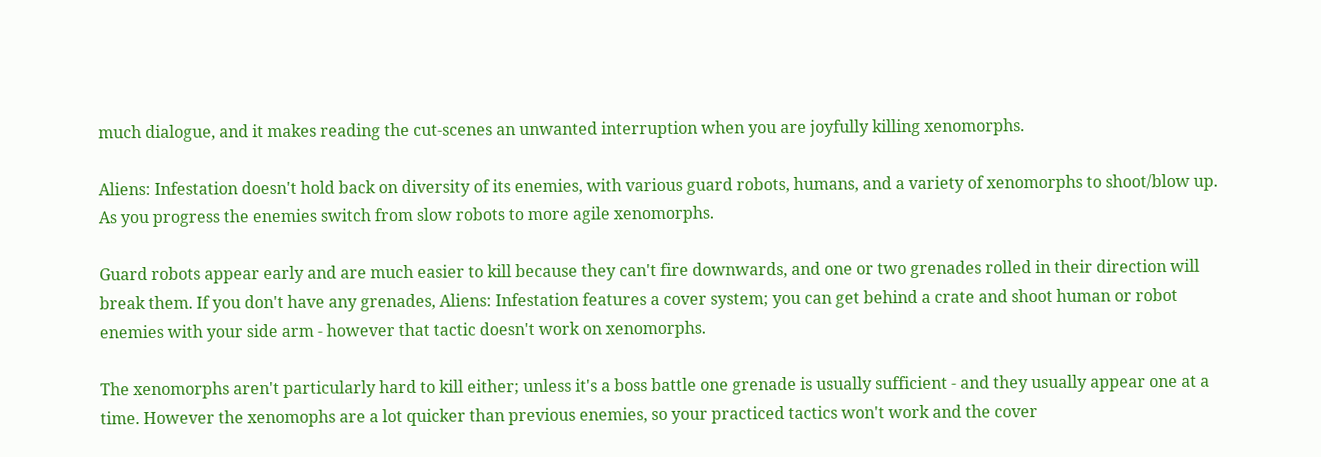much dialogue, and it makes reading the cut-scenes an unwanted interruption when you are joyfully killing xenomorphs.

Aliens: Infestation doesn't hold back on diversity of its enemies, with various guard robots, humans, and a variety of xenomorphs to shoot/blow up. As you progress the enemies switch from slow robots to more agile xenomorphs.

Guard robots appear early and are much easier to kill because they can't fire downwards, and one or two grenades rolled in their direction will break them. If you don't have any grenades, Aliens: Infestation features a cover system; you can get behind a crate and shoot human or robot enemies with your side arm - however that tactic doesn't work on xenomorphs.

The xenomorphs aren't particularly hard to kill either; unless it's a boss battle one grenade is usually sufficient - and they usually appear one at a time. However the xenomophs are a lot quicker than previous enemies, so your practiced tactics won't work and the cover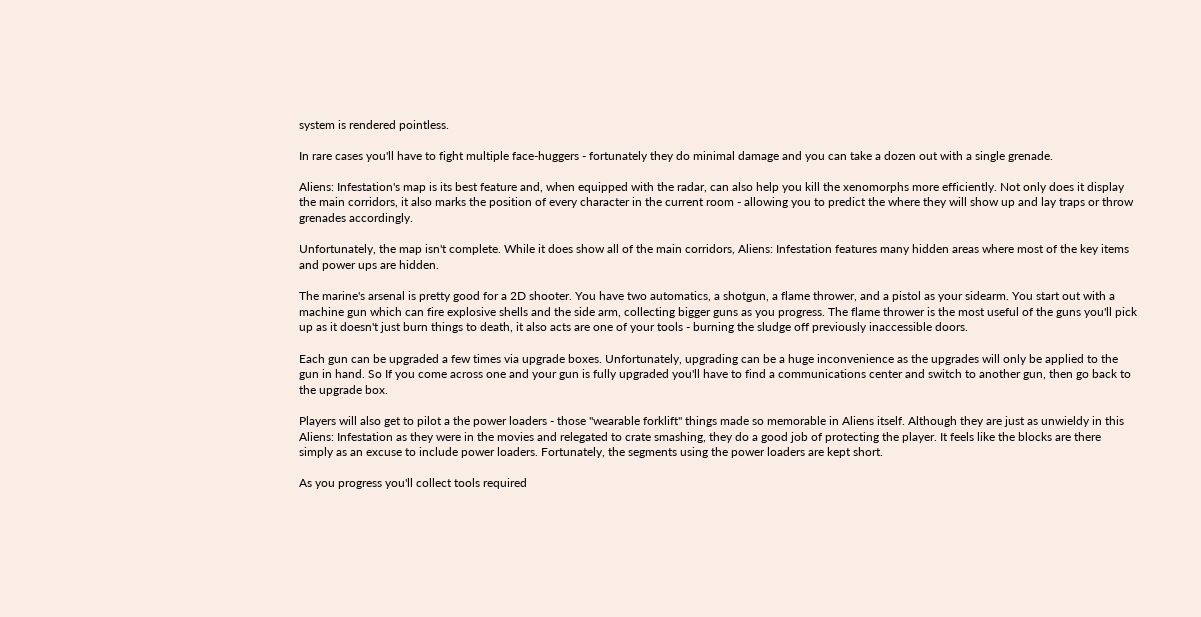system is rendered pointless.

In rare cases you'll have to fight multiple face-huggers - fortunately they do minimal damage and you can take a dozen out with a single grenade.

Aliens: Infestation's map is its best feature and, when equipped with the radar, can also help you kill the xenomorphs more efficiently. Not only does it display the main corridors, it also marks the position of every character in the current room - allowing you to predict the where they will show up and lay traps or throw grenades accordingly.

Unfortunately, the map isn't complete. While it does show all of the main corridors, Aliens: Infestation features many hidden areas where most of the key items and power ups are hidden.

The marine's arsenal is pretty good for a 2D shooter. You have two automatics, a shotgun, a flame thrower, and a pistol as your sidearm. You start out with a machine gun which can fire explosive shells and the side arm, collecting bigger guns as you progress. The flame thrower is the most useful of the guns you'll pick up as it doesn't just burn things to death, it also acts are one of your tools - burning the sludge off previously inaccessible doors.

Each gun can be upgraded a few times via upgrade boxes. Unfortunately, upgrading can be a huge inconvenience as the upgrades will only be applied to the gun in hand. So If you come across one and your gun is fully upgraded you'll have to find a communications center and switch to another gun, then go back to the upgrade box.

Players will also get to pilot a the power loaders - those "wearable forklift" things made so memorable in Aliens itself. Although they are just as unwieldy in this Aliens: Infestation as they were in the movies and relegated to crate smashing, they do a good job of protecting the player. It feels like the blocks are there simply as an excuse to include power loaders. Fortunately, the segments using the power loaders are kept short.

As you progress you'll collect tools required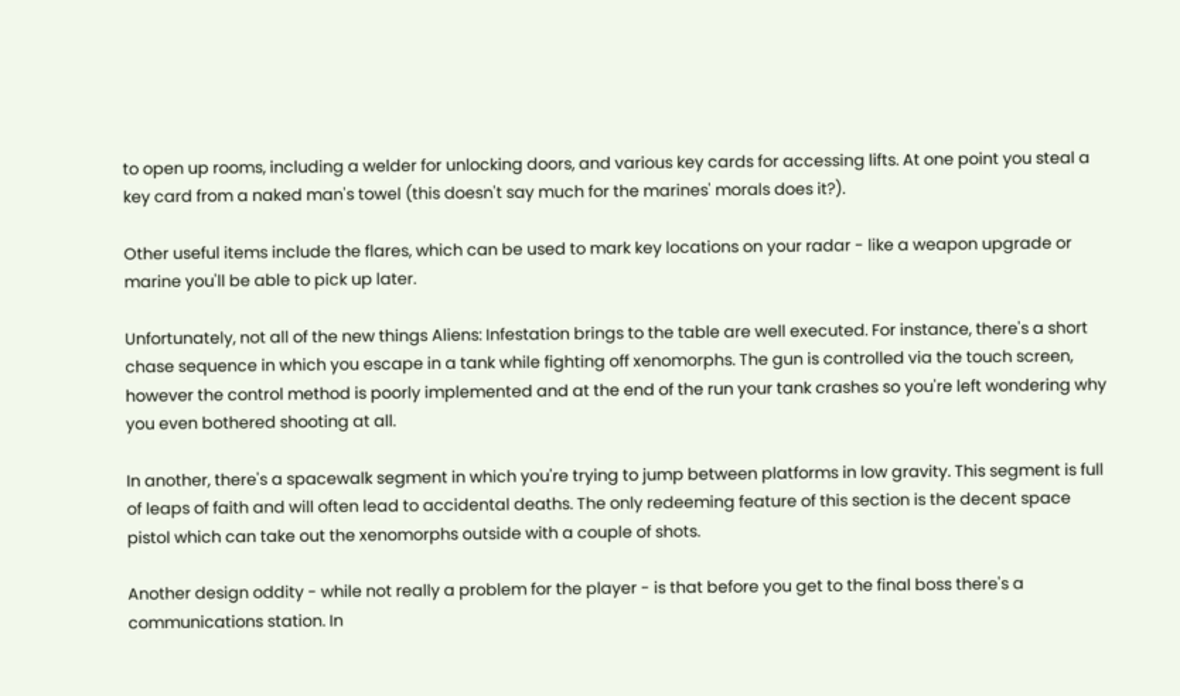to open up rooms, including a welder for unlocking doors, and various key cards for accessing lifts. At one point you steal a key card from a naked man's towel (this doesn't say much for the marines' morals does it?).

Other useful items include the flares, which can be used to mark key locations on your radar - like a weapon upgrade or marine you'll be able to pick up later.

Unfortunately, not all of the new things Aliens: Infestation brings to the table are well executed. For instance, there's a short chase sequence in which you escape in a tank while fighting off xenomorphs. The gun is controlled via the touch screen, however the control method is poorly implemented and at the end of the run your tank crashes so you're left wondering why you even bothered shooting at all.

In another, there's a spacewalk segment in which you're trying to jump between platforms in low gravity. This segment is full of leaps of faith and will often lead to accidental deaths. The only redeeming feature of this section is the decent space pistol which can take out the xenomorphs outside with a couple of shots.

Another design oddity - while not really a problem for the player - is that before you get to the final boss there's a communications station. In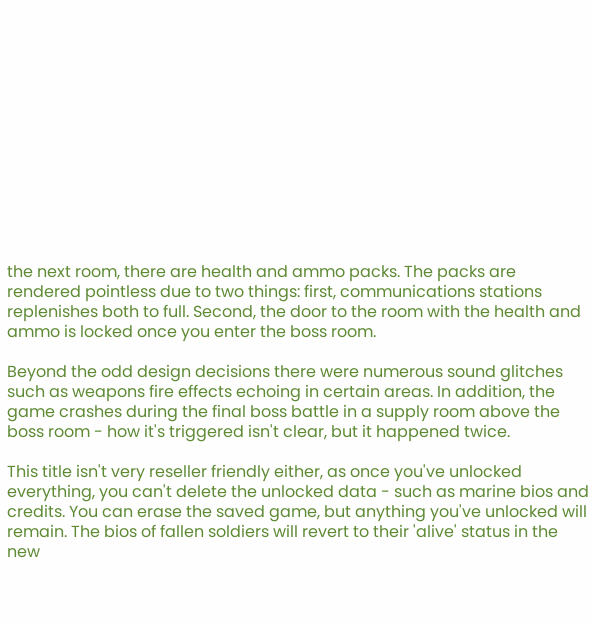the next room, there are health and ammo packs. The packs are rendered pointless due to two things: first, communications stations replenishes both to full. Second, the door to the room with the health and ammo is locked once you enter the boss room.

Beyond the odd design decisions there were numerous sound glitches such as weapons fire effects echoing in certain areas. In addition, the game crashes during the final boss battle in a supply room above the boss room - how it's triggered isn't clear, but it happened twice.

This title isn't very reseller friendly either, as once you've unlocked everything, you can't delete the unlocked data - such as marine bios and credits. You can erase the saved game, but anything you've unlocked will remain. The bios of fallen soldiers will revert to their 'alive' status in the new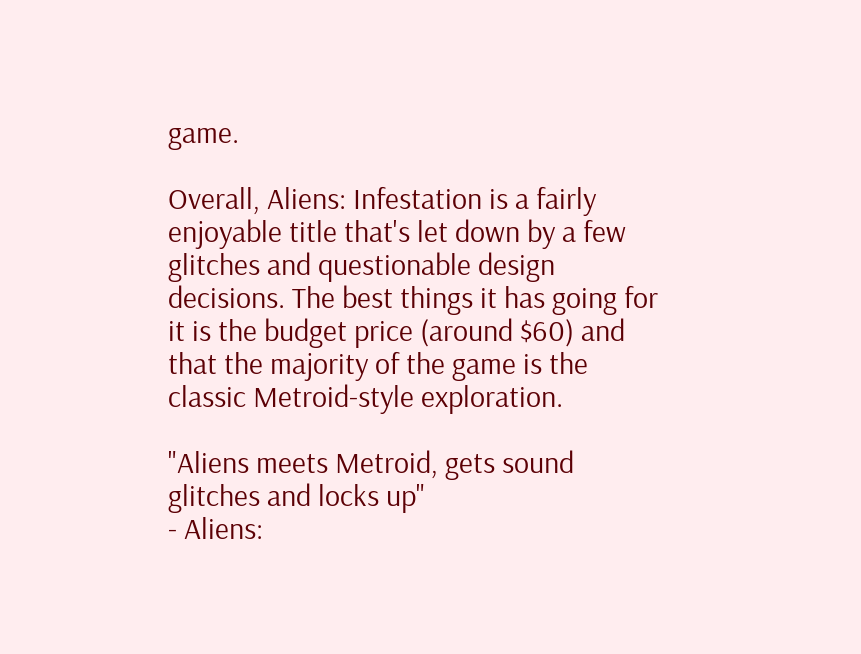game.

Overall, Aliens: Infestation is a fairly enjoyable title that's let down by a few glitches and questionable design decisions. The best things it has going for it is the budget price (around $60) and that the majority of the game is the classic Metroid-style exploration.

"Aliens meets Metroid, gets sound glitches and locks up"
- Aliens: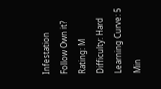Infestation
Follow Own it? Rating: M   Difficulty: Hard   Learning Curve: 5 Min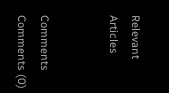Relevant Articles


Comments Comments (0)